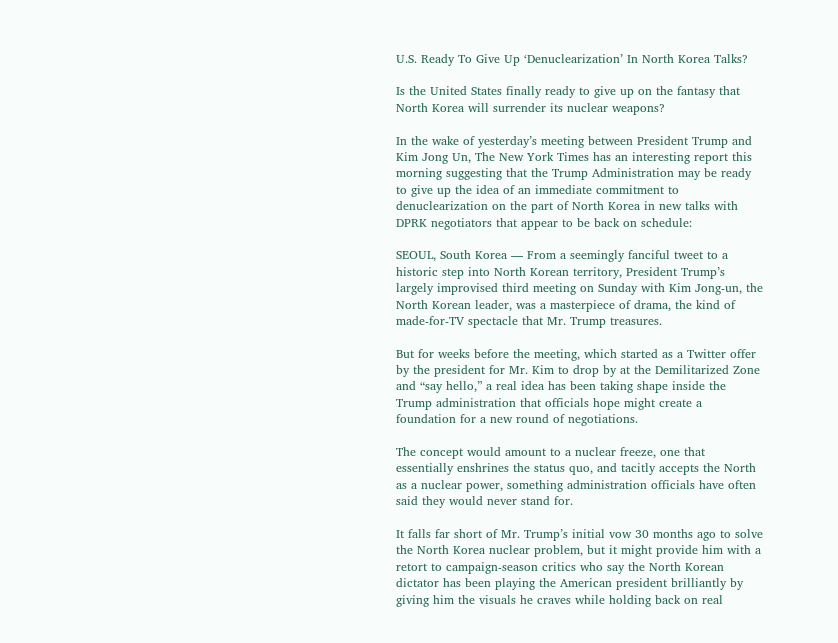U.S. Ready To Give Up ‘Denuclearization’ In North Korea Talks?

Is the United States finally ready to give up on the fantasy that North Korea will surrender its nuclear weapons?

In the wake of yesterday’s meeting between President Trump and Kim Jong Un, The New York Times has an interesting report this morning suggesting that the Trump Administration may be ready to give up the idea of an immediate commitment to denuclearization on the part of North Korea in new talks with DPRK negotiators that appear to be back on schedule:

SEOUL, South Korea — From a seemingly fanciful tweet to a historic step into North Korean territory, President Trump’s largely improvised third meeting on Sunday with Kim Jong-un, the North Korean leader, was a masterpiece of drama, the kind of made-for-TV spectacle that Mr. Trump treasures.

But for weeks before the meeting, which started as a Twitter offer by the president for Mr. Kim to drop by at the Demilitarized Zone and “say hello,” a real idea has been taking shape inside the Trump administration that officials hope might create a foundation for a new round of negotiations.

The concept would amount to a nuclear freeze, one that essentially enshrines the status quo, and tacitly accepts the North as a nuclear power, something administration officials have often said they would never stand for.

It falls far short of Mr. Trump’s initial vow 30 months ago to solve the North Korea nuclear problem, but it might provide him with a retort to campaign-season critics who say the North Korean dictator has been playing the American president brilliantly by giving him the visuals he craves while holding back on real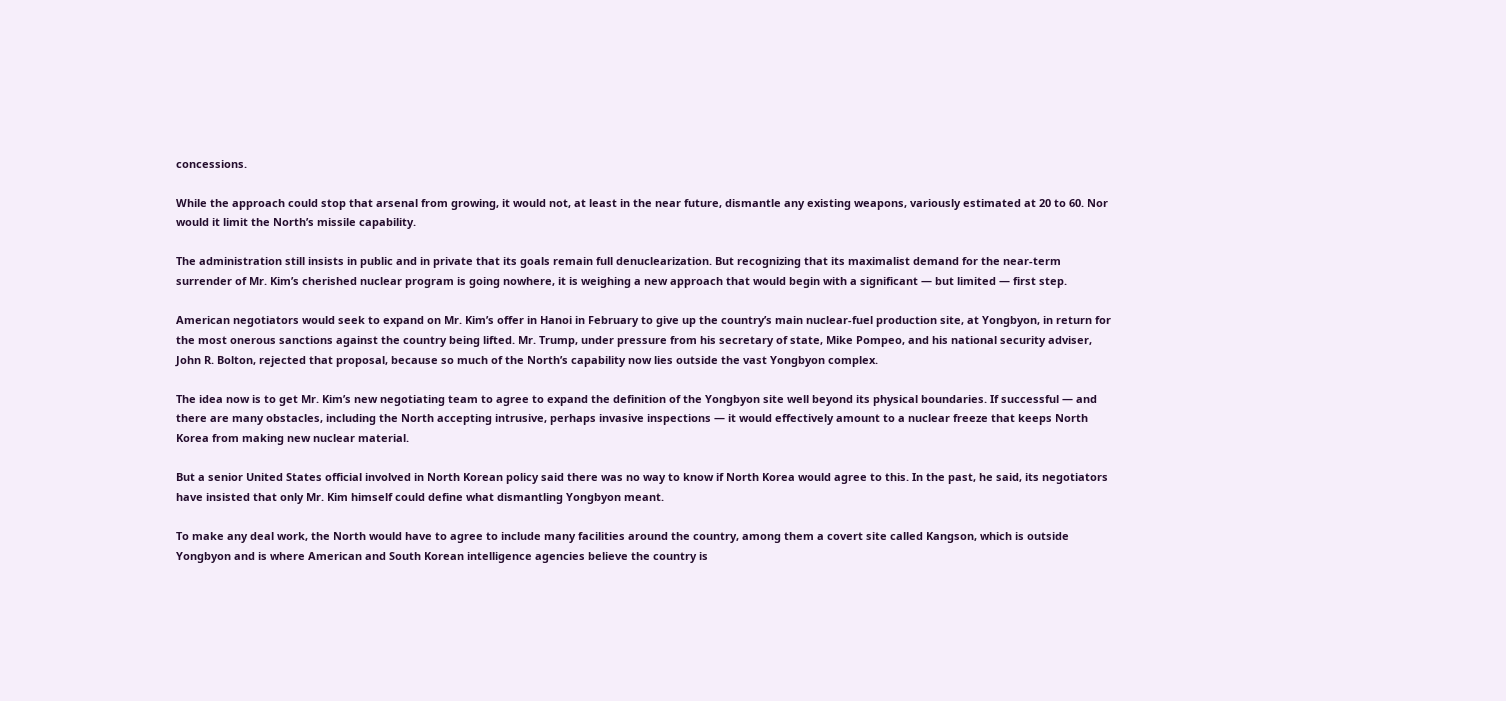concessions.

While the approach could stop that arsenal from growing, it would not, at least in the near future, dismantle any existing weapons, variously estimated at 20 to 60. Nor would it limit the North’s missile capability.

The administration still insists in public and in private that its goals remain full denuclearization. But recognizing that its maximalist demand for the near-term surrender of Mr. Kim’s cherished nuclear program is going nowhere, it is weighing a new approach that would begin with a significant — but limited — first step.

American negotiators would seek to expand on Mr. Kim’s offer in Hanoi in February to give up the country’s main nuclear-fuel production site, at Yongbyon, in return for the most onerous sanctions against the country being lifted. Mr. Trump, under pressure from his secretary of state, Mike Pompeo, and his national security adviser, John R. Bolton, rejected that proposal, because so much of the North’s capability now lies outside the vast Yongbyon complex.

The idea now is to get Mr. Kim’s new negotiating team to agree to expand the definition of the Yongbyon site well beyond its physical boundaries. If successful — and there are many obstacles, including the North accepting intrusive, perhaps invasive inspections — it would effectively amount to a nuclear freeze that keeps North Korea from making new nuclear material.

But a senior United States official involved in North Korean policy said there was no way to know if North Korea would agree to this. In the past, he said, its negotiators have insisted that only Mr. Kim himself could define what dismantling Yongbyon meant.

To make any deal work, the North would have to agree to include many facilities around the country, among them a covert site called Kangson, which is outside Yongbyon and is where American and South Korean intelligence agencies believe the country is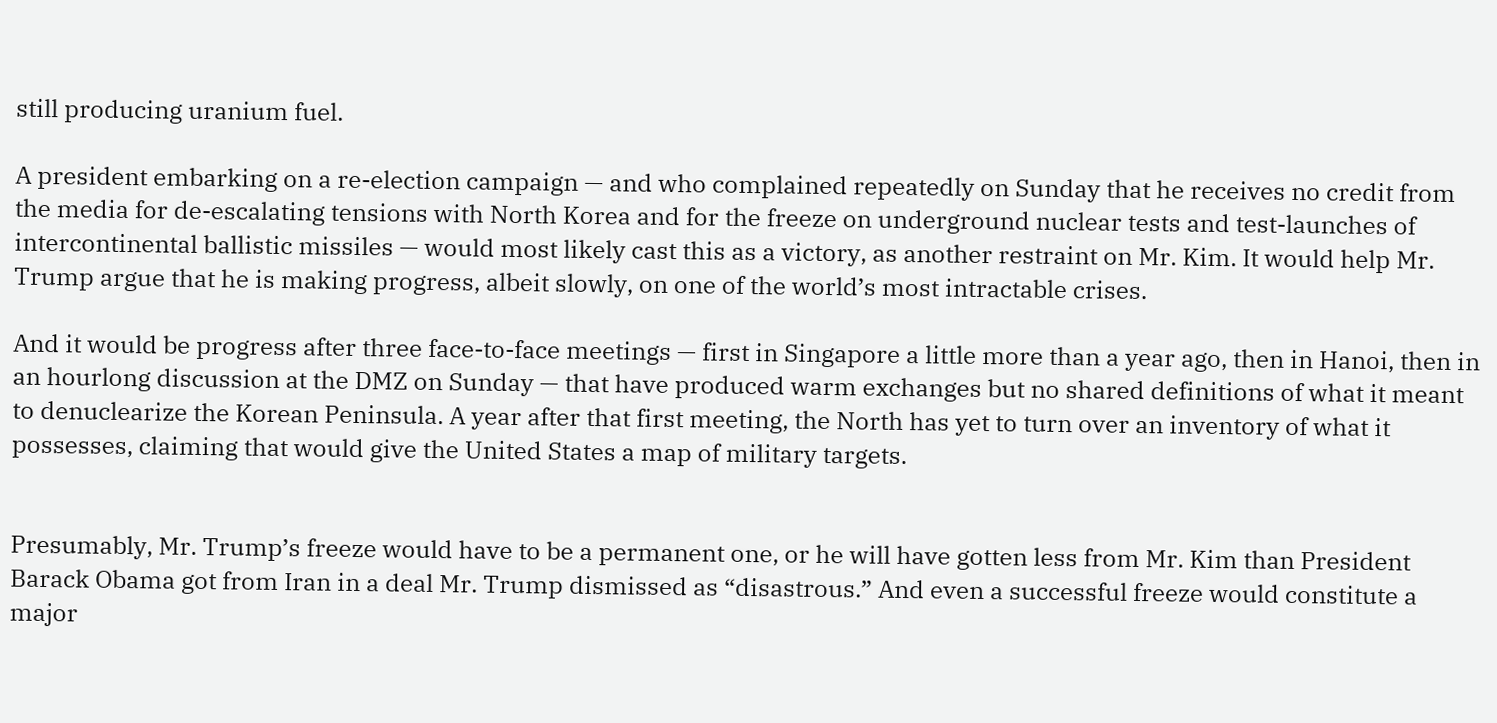still producing uranium fuel.

A president embarking on a re-election campaign — and who complained repeatedly on Sunday that he receives no credit from the media for de-escalating tensions with North Korea and for the freeze on underground nuclear tests and test-launches of intercontinental ballistic missiles — would most likely cast this as a victory, as another restraint on Mr. Kim. It would help Mr. Trump argue that he is making progress, albeit slowly, on one of the world’s most intractable crises.

And it would be progress after three face-to-face meetings — first in Singapore a little more than a year ago, then in Hanoi, then in an hourlong discussion at the DMZ on Sunday — that have produced warm exchanges but no shared definitions of what it meant to denuclearize the Korean Peninsula. A year after that first meeting, the North has yet to turn over an inventory of what it possesses, claiming that would give the United States a map of military targets.


Presumably, Mr. Trump’s freeze would have to be a permanent one, or he will have gotten less from Mr. Kim than President Barack Obama got from Iran in a deal Mr. Trump dismissed as “disastrous.” And even a successful freeze would constitute a major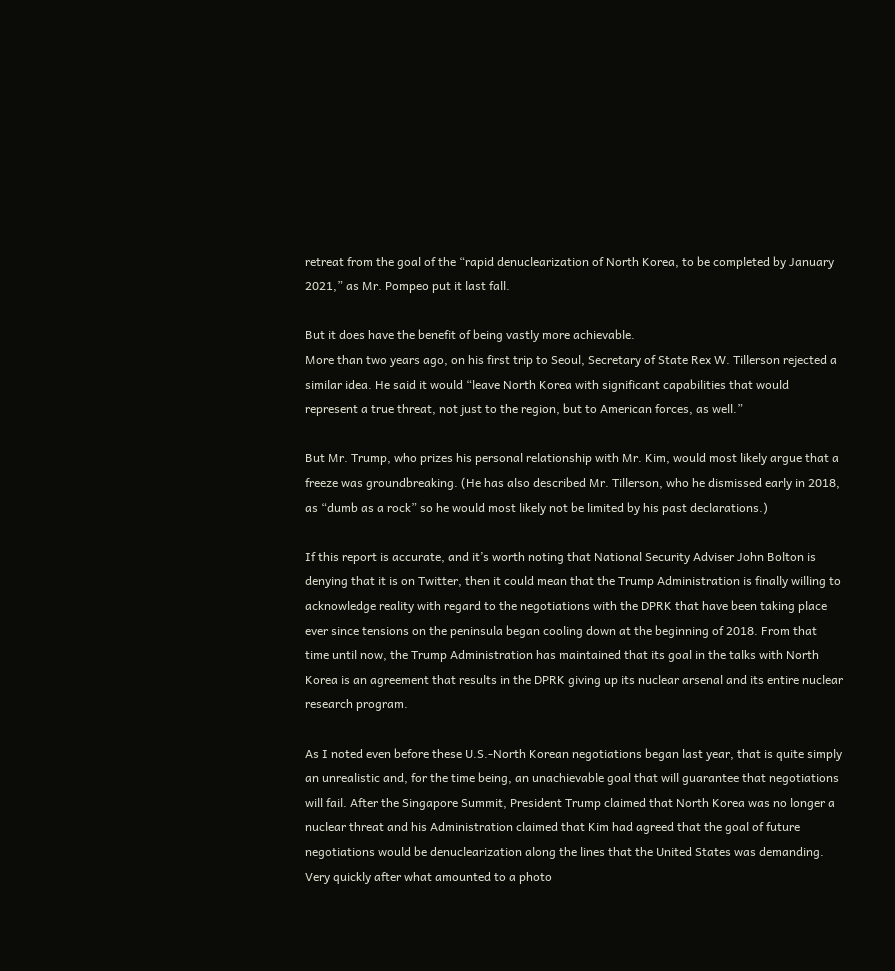retreat from the goal of the “rapid denuclearization of North Korea, to be completed by January 2021,” as Mr. Pompeo put it last fall.

But it does have the benefit of being vastly more achievable.
More than two years ago, on his first trip to Seoul, Secretary of State Rex W. Tillerson rejected a similar idea. He said it would “leave North Korea with significant capabilities that would represent a true threat, not just to the region, but to American forces, as well.”

But Mr. Trump, who prizes his personal relationship with Mr. Kim, would most likely argue that a freeze was groundbreaking. (He has also described Mr. Tillerson, who he dismissed early in 2018, as “dumb as a rock” so he would most likely not be limited by his past declarations.)

If this report is accurate, and it’s worth noting that National Security Adviser John Bolton is denying that it is on Twitter, then it could mean that the Trump Administration is finally willing to acknowledge reality with regard to the negotiations with the DPRK that have been taking place ever since tensions on the peninsula began cooling down at the beginning of 2018. From that time until now, the Trump Administration has maintained that its goal in the talks with North Korea is an agreement that results in the DPRK giving up its nuclear arsenal and its entire nuclear research program.

As I noted even before these U.S.-North Korean negotiations began last year, that is quite simply an unrealistic and, for the time being, an unachievable goal that will guarantee that negotiations will fail. After the Singapore Summit, President Trump claimed that North Korea was no longer a nuclear threat and his Administration claimed that Kim had agreed that the goal of future negotiations would be denuclearization along the lines that the United States was demanding. Very quickly after what amounted to a photo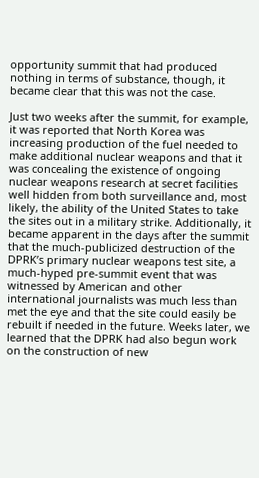opportunity summit that had produced nothing in terms of substance, though, it became clear that this was not the case.

Just two weeks after the summit, for example, it was reported that North Korea was increasing production of the fuel needed to make additional nuclear weapons and that it was concealing the existence of ongoing nuclear weapons research at secret facilities well hidden from both surveillance and, most likely, the ability of the United States to take the sites out in a military strike. Additionally, it became apparent in the days after the summit that the much-publicized destruction of the DPRK’s primary nuclear weapons test site, a much-hyped pre-summit event that was witnessed by American and other international journalists was much less than met the eye and that the site could easily be rebuilt if needed in the future. Weeks later, we learned that the DPRK had also begun work on the construction of new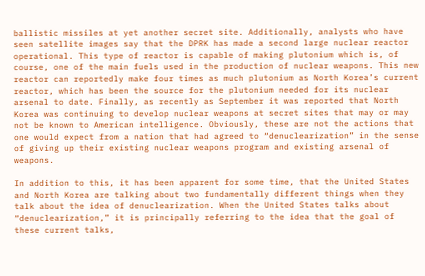ballistic missiles at yet another secret site. Additionally, analysts who have seen satellite images say that the DPRK has made a second large nuclear reactor operational. This type of reactor is capable of making plutonium which is, of course, one of the main fuels used in the production of nuclear weapons. This new reactor can reportedly make four times as much plutonium as North Korea’s current reactor, which has been the source for the plutonium needed for its nuclear arsenal to date. Finally, as recently as September it was reported that North Korea was continuing to develop nuclear weapons at secret sites that may or may not be known to American intelligence. Obviously, these are not the actions that one would expect from a nation that had agreed to “denuclearization” in the sense of giving up their existing nuclear weapons program and existing arsenal of weapons.

In addition to this, it has been apparent for some time, that the United States and North Korea are talking about two fundamentally different things when they talk about the idea of denuclearization. When the United States talks about “denuclearization,” it is principally referring to the idea that the goal of these current talks,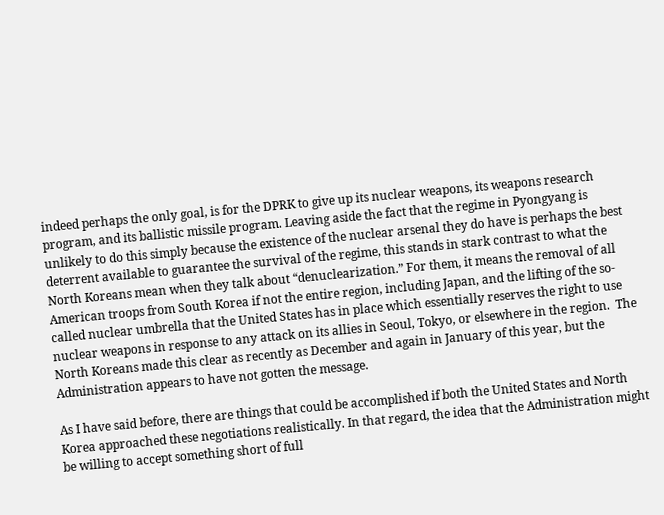indeed perhaps the only goal, is for the DPRK to give up its nuclear weapons, its weapons research program, and its ballistic missile program. Leaving aside the fact that the regime in Pyongyang is unlikely to do this simply because the existence of the nuclear arsenal they do have is perhaps the best deterrent available to guarantee the survival of the regime, this stands in stark contrast to what the North Koreans mean when they talk about “denuclearization.” For them, it means the removal of all American troops from South Korea if not the entire region, including Japan, and the lifting of the so-called nuclear umbrella that the United States has in place which essentially reserves the right to use nuclear weapons in response to any attack on its allies in Seoul, Tokyo, or elsewhere in the region.  The North Koreans made this clear as recently as December and again in January of this year, but the Administration appears to have not gotten the message.

As I have said before, there are things that could be accomplished if both the United States and North Korea approached these negotiations realistically. In that regard, the idea that the Administration might be willing to accept something short of full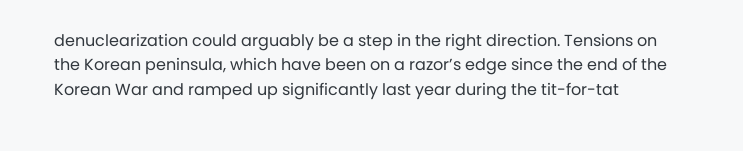denuclearization could arguably be a step in the right direction. Tensions on the Korean peninsula, which have been on a razor’s edge since the end of the Korean War and ramped up significantly last year during the tit-for-tat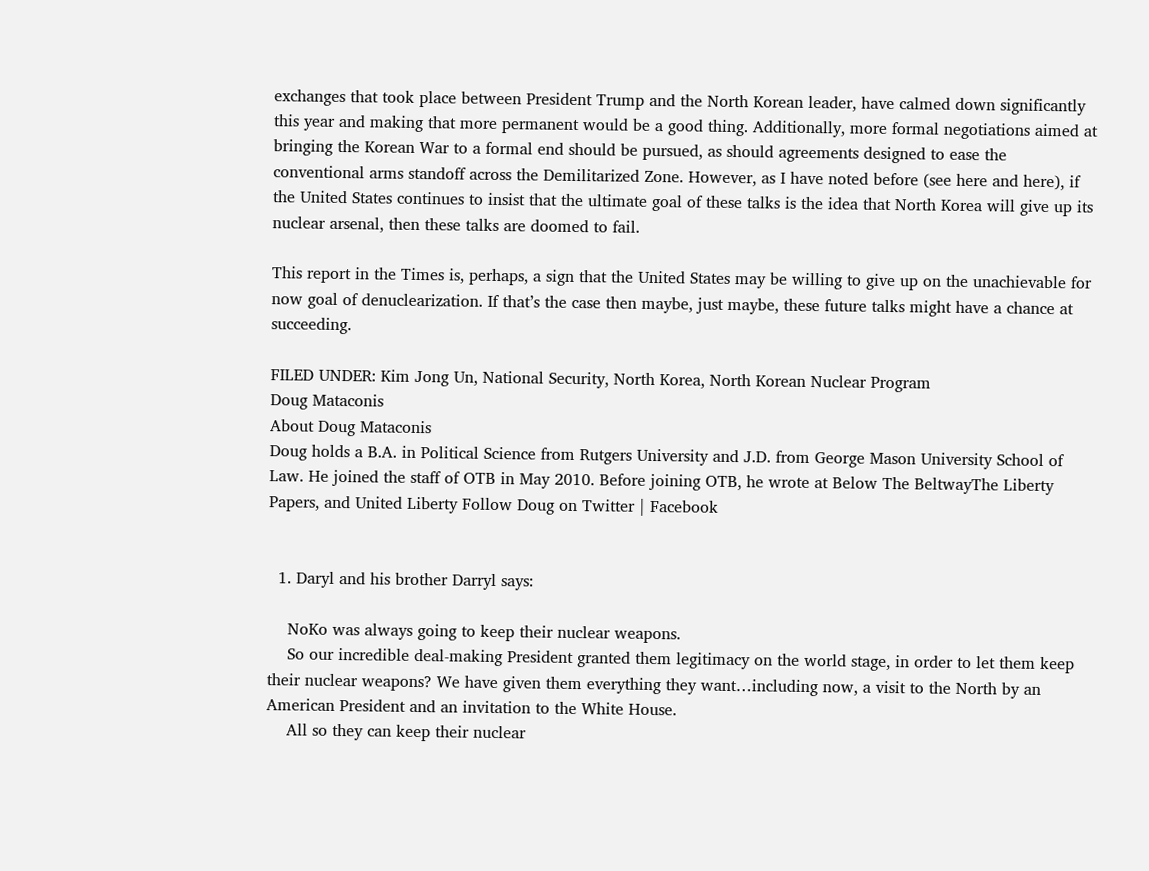exchanges that took place between President Trump and the North Korean leader, have calmed down significantly this year and making that more permanent would be a good thing. Additionally, more formal negotiations aimed at bringing the Korean War to a formal end should be pursued, as should agreements designed to ease the conventional arms standoff across the Demilitarized Zone. However, as I have noted before (see here and here), if the United States continues to insist that the ultimate goal of these talks is the idea that North Korea will give up its nuclear arsenal, then these talks are doomed to fail.

This report in the Times is, perhaps, a sign that the United States may be willing to give up on the unachievable for now goal of denuclearization. If that’s the case then maybe, just maybe, these future talks might have a chance at succeeding.

FILED UNDER: Kim Jong Un, National Security, North Korea, North Korean Nuclear Program
Doug Mataconis
About Doug Mataconis
Doug holds a B.A. in Political Science from Rutgers University and J.D. from George Mason University School of Law. He joined the staff of OTB in May 2010. Before joining OTB, he wrote at Below The BeltwayThe Liberty Papers, and United Liberty Follow Doug on Twitter | Facebook


  1. Daryl and his brother Darryl says:

    NoKo was always going to keep their nuclear weapons.
    So our incredible deal-making President granted them legitimacy on the world stage, in order to let them keep their nuclear weapons? We have given them everything they want…including now, a visit to the North by an American President and an invitation to the White House.
    All so they can keep their nuclear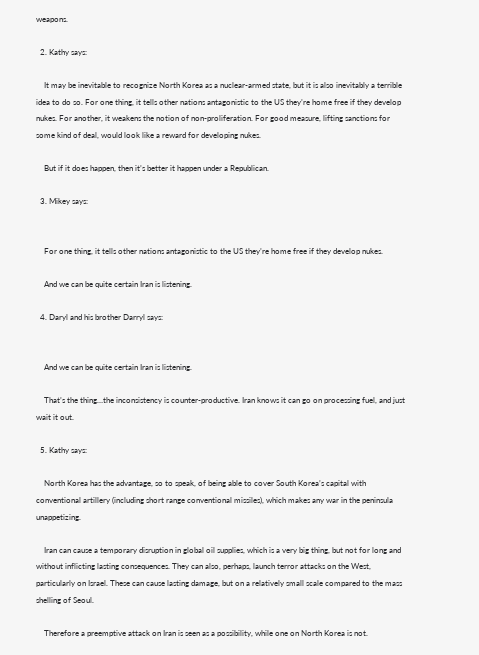weapons.

  2. Kathy says:

    It may be inevitable to recognize North Korea as a nuclear-armed state, but it is also inevitably a terrible idea to do so. For one thing, it tells other nations antagonistic to the US they’re home free if they develop nukes. For another, it weakens the notion of non-proliferation. For good measure, lifting sanctions for some kind of deal, would look like a reward for developing nukes.

    But if it does happen, then it’s better it happen under a Republican.

  3. Mikey says:


    For one thing, it tells other nations antagonistic to the US they’re home free if they develop nukes.

    And we can be quite certain Iran is listening.

  4. Daryl and his brother Darryl says:


    And we can be quite certain Iran is listening.

    That’s the thing…the inconsistency is counter-productive. Iran knows it can go on processing fuel, and just wait it out.

  5. Kathy says:

    North Korea has the advantage, so to speak, of being able to cover South Korea’s capital with conventional artillery (including short range conventional missiles), which makes any war in the peninsula unappetizing.

    Iran can cause a temporary disruption in global oil supplies, which is a very big thing, but not for long and without inflicting lasting consequences. They can also, perhaps, launch terror attacks on the West, particularly on Israel. These can cause lasting damage, but on a relatively small scale compared to the mass shelling of Seoul.

    Therefore a preemptive attack on Iran is seen as a possibility, while one on North Korea is not.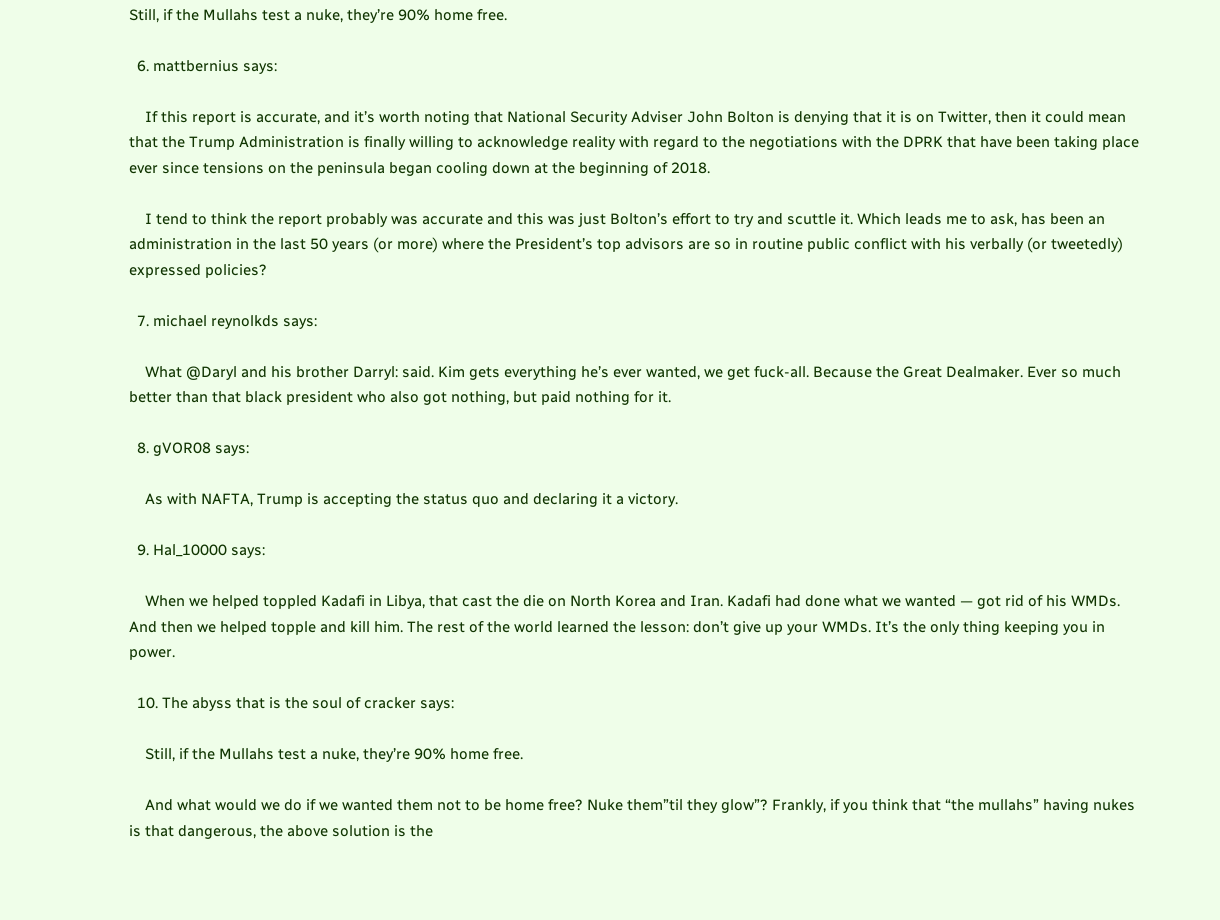Still, if the Mullahs test a nuke, they’re 90% home free.

  6. mattbernius says:

    If this report is accurate, and it’s worth noting that National Security Adviser John Bolton is denying that it is on Twitter, then it could mean that the Trump Administration is finally willing to acknowledge reality with regard to the negotiations with the DPRK that have been taking place ever since tensions on the peninsula began cooling down at the beginning of 2018.

    I tend to think the report probably was accurate and this was just Bolton’s effort to try and scuttle it. Which leads me to ask, has been an administration in the last 50 years (or more) where the President’s top advisors are so in routine public conflict with his verbally (or tweetedly) expressed policies?

  7. michael reynolkds says:

    What @Daryl and his brother Darryl: said. Kim gets everything he’s ever wanted, we get fuck-all. Because the Great Dealmaker. Ever so much better than that black president who also got nothing, but paid nothing for it.

  8. gVOR08 says:

    As with NAFTA, Trump is accepting the status quo and declaring it a victory.

  9. Hal_10000 says:

    When we helped toppled Kadafi in Libya, that cast the die on North Korea and Iran. Kadafi had done what we wanted — got rid of his WMDs. And then we helped topple and kill him. The rest of the world learned the lesson: don’t give up your WMDs. It’s the only thing keeping you in power.

  10. The abyss that is the soul of cracker says:

    Still, if the Mullahs test a nuke, they’re 90% home free.

    And what would we do if we wanted them not to be home free? Nuke them”til they glow”? Frankly, if you think that “the mullahs” having nukes is that dangerous, the above solution is the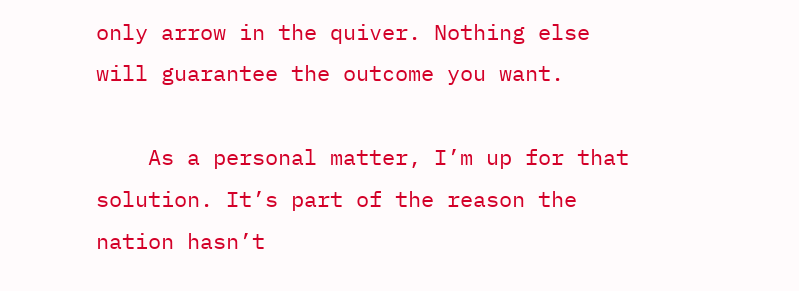only arrow in the quiver. Nothing else will guarantee the outcome you want.

    As a personal matter, I’m up for that solution. It’s part of the reason the nation hasn’t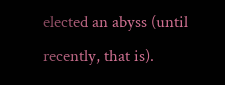elected an abyss (until recently, that is).